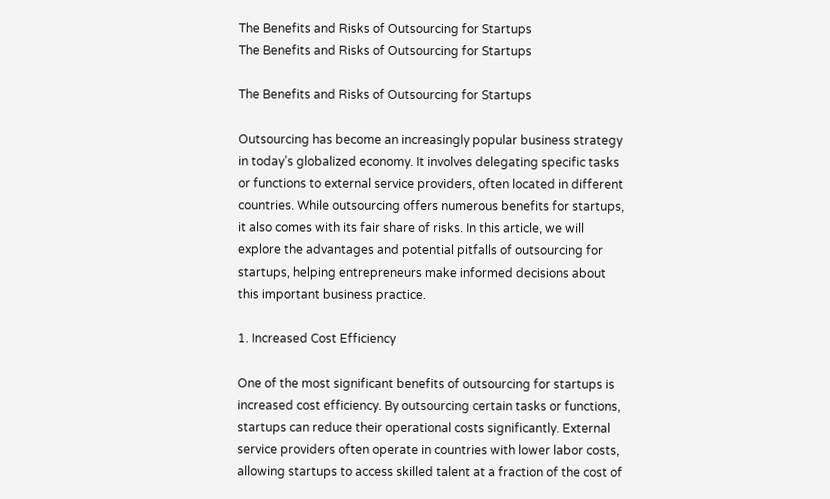The Benefits and Risks of Outsourcing for Startups
The Benefits and Risks of Outsourcing for Startups

The Benefits and Risks of Outsourcing for Startups

Outsourcing has become an increasingly popular business strategy in today’s globalized economy. It involves delegating specific tasks or functions to external service providers, often located in different countries. While outsourcing offers numerous benefits for startups, it also comes with its fair share of risks. In this article, we will explore the advantages and potential pitfalls of outsourcing for startups, helping entrepreneurs make informed decisions about this important business practice.

1. Increased Cost Efficiency

One of the most significant benefits of outsourcing for startups is increased cost efficiency. By outsourcing certain tasks or functions, startups can reduce their operational costs significantly. External service providers often operate in countries with lower labor costs, allowing startups to access skilled talent at a fraction of the cost of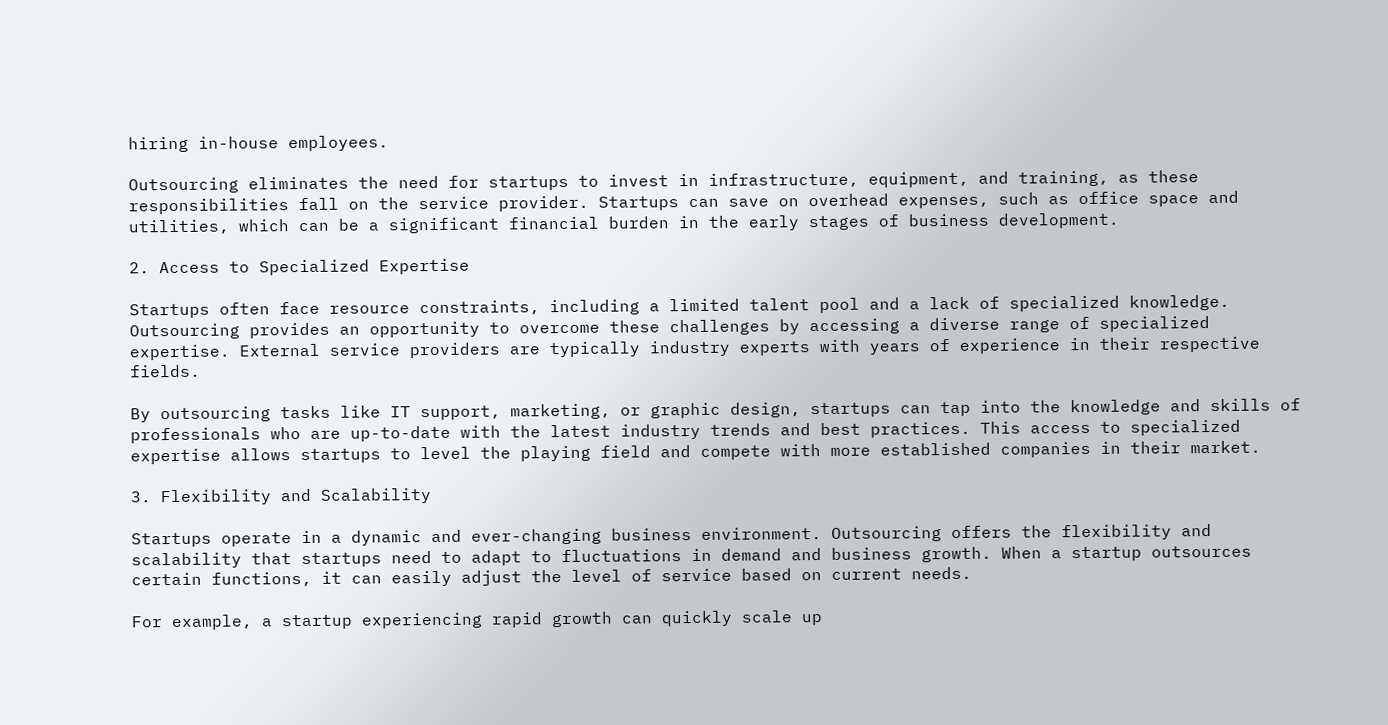hiring in-house employees.

Outsourcing eliminates the need for startups to invest in infrastructure, equipment, and training, as these responsibilities fall on the service provider. Startups can save on overhead expenses, such as office space and utilities, which can be a significant financial burden in the early stages of business development.

2. Access to Specialized Expertise

Startups often face resource constraints, including a limited talent pool and a lack of specialized knowledge. Outsourcing provides an opportunity to overcome these challenges by accessing a diverse range of specialized expertise. External service providers are typically industry experts with years of experience in their respective fields.

By outsourcing tasks like IT support, marketing, or graphic design, startups can tap into the knowledge and skills of professionals who are up-to-date with the latest industry trends and best practices. This access to specialized expertise allows startups to level the playing field and compete with more established companies in their market.

3. Flexibility and Scalability

Startups operate in a dynamic and ever-changing business environment. Outsourcing offers the flexibility and scalability that startups need to adapt to fluctuations in demand and business growth. When a startup outsources certain functions, it can easily adjust the level of service based on current needs.

For example, a startup experiencing rapid growth can quickly scale up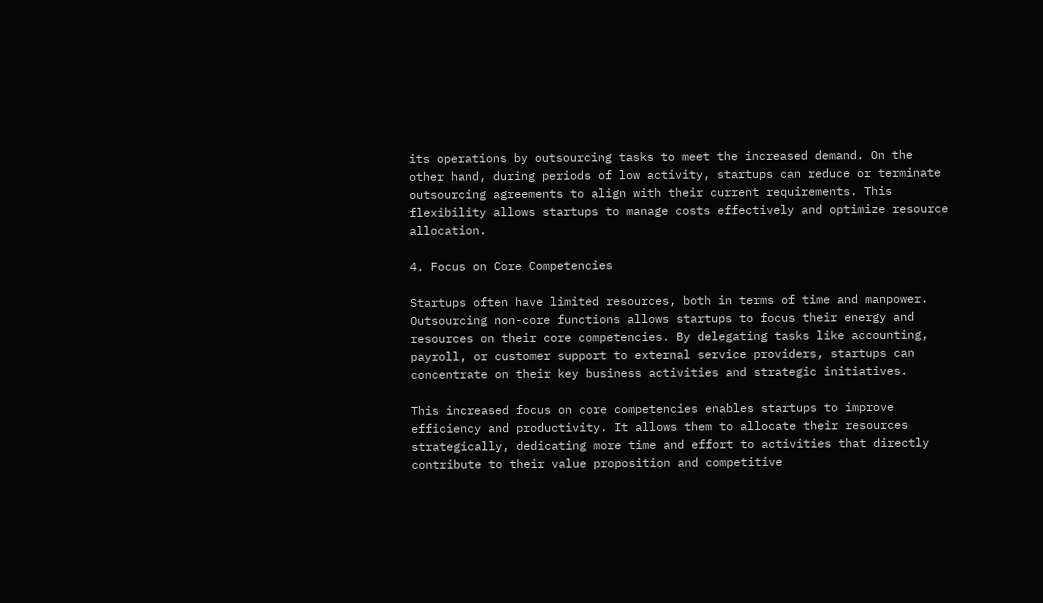its operations by outsourcing tasks to meet the increased demand. On the other hand, during periods of low activity, startups can reduce or terminate outsourcing agreements to align with their current requirements. This flexibility allows startups to manage costs effectively and optimize resource allocation.

4. Focus on Core Competencies

Startups often have limited resources, both in terms of time and manpower. Outsourcing non-core functions allows startups to focus their energy and resources on their core competencies. By delegating tasks like accounting, payroll, or customer support to external service providers, startups can concentrate on their key business activities and strategic initiatives.

This increased focus on core competencies enables startups to improve efficiency and productivity. It allows them to allocate their resources strategically, dedicating more time and effort to activities that directly contribute to their value proposition and competitive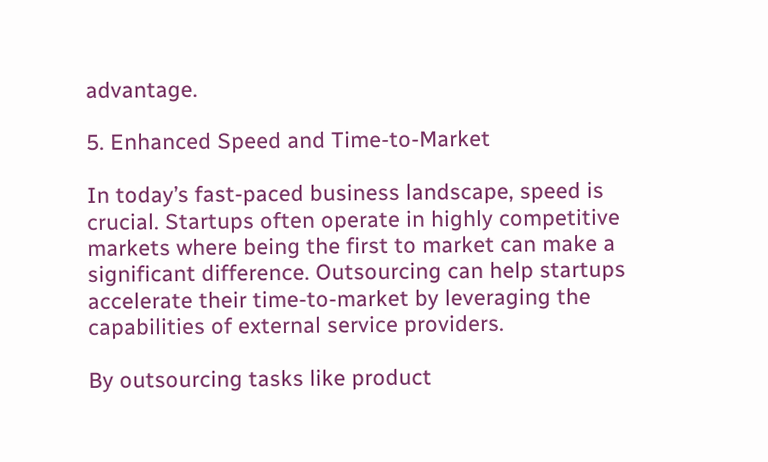advantage.

5. Enhanced Speed and Time-to-Market

In today’s fast-paced business landscape, speed is crucial. Startups often operate in highly competitive markets where being the first to market can make a significant difference. Outsourcing can help startups accelerate their time-to-market by leveraging the capabilities of external service providers.

By outsourcing tasks like product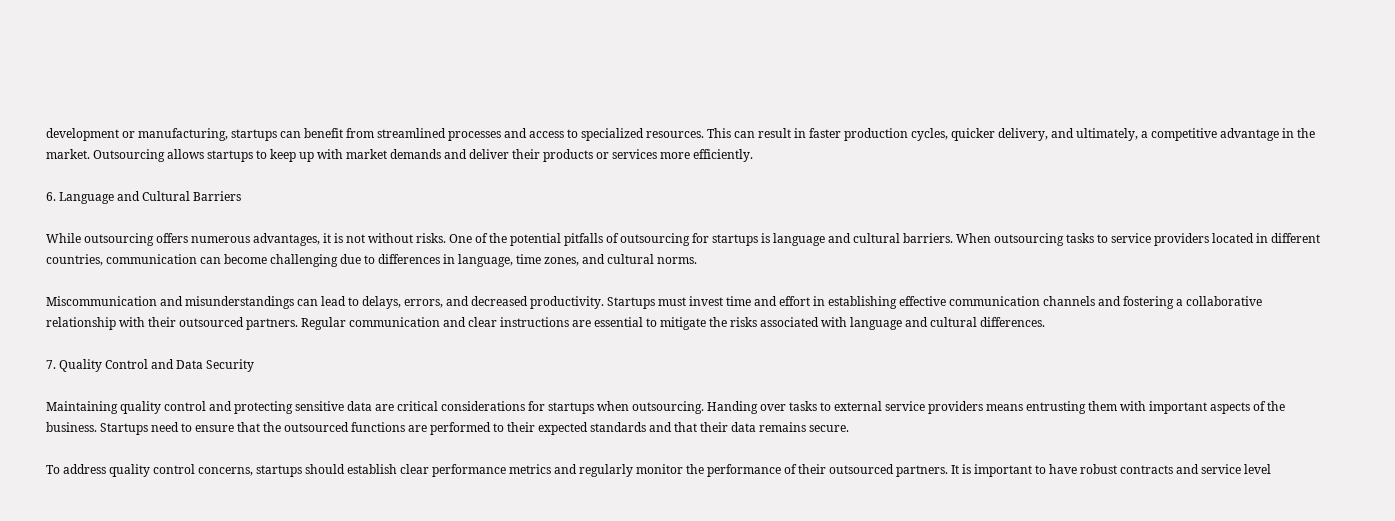development or manufacturing, startups can benefit from streamlined processes and access to specialized resources. This can result in faster production cycles, quicker delivery, and ultimately, a competitive advantage in the market. Outsourcing allows startups to keep up with market demands and deliver their products or services more efficiently.

6. Language and Cultural Barriers

While outsourcing offers numerous advantages, it is not without risks. One of the potential pitfalls of outsourcing for startups is language and cultural barriers. When outsourcing tasks to service providers located in different countries, communication can become challenging due to differences in language, time zones, and cultural norms.

Miscommunication and misunderstandings can lead to delays, errors, and decreased productivity. Startups must invest time and effort in establishing effective communication channels and fostering a collaborative relationship with their outsourced partners. Regular communication and clear instructions are essential to mitigate the risks associated with language and cultural differences.

7. Quality Control and Data Security

Maintaining quality control and protecting sensitive data are critical considerations for startups when outsourcing. Handing over tasks to external service providers means entrusting them with important aspects of the business. Startups need to ensure that the outsourced functions are performed to their expected standards and that their data remains secure.

To address quality control concerns, startups should establish clear performance metrics and regularly monitor the performance of their outsourced partners. It is important to have robust contracts and service level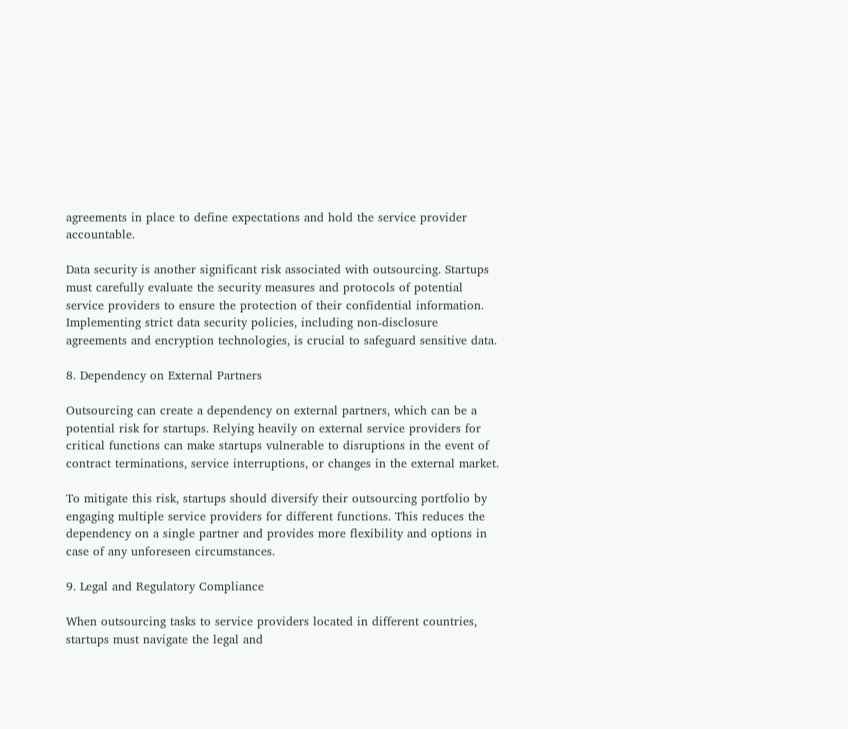agreements in place to define expectations and hold the service provider accountable.

Data security is another significant risk associated with outsourcing. Startups must carefully evaluate the security measures and protocols of potential service providers to ensure the protection of their confidential information. Implementing strict data security policies, including non-disclosure agreements and encryption technologies, is crucial to safeguard sensitive data.

8. Dependency on External Partners

Outsourcing can create a dependency on external partners, which can be a potential risk for startups. Relying heavily on external service providers for critical functions can make startups vulnerable to disruptions in the event of contract terminations, service interruptions, or changes in the external market.

To mitigate this risk, startups should diversify their outsourcing portfolio by engaging multiple service providers for different functions. This reduces the dependency on a single partner and provides more flexibility and options in case of any unforeseen circumstances.

9. Legal and Regulatory Compliance

When outsourcing tasks to service providers located in different countries, startups must navigate the legal and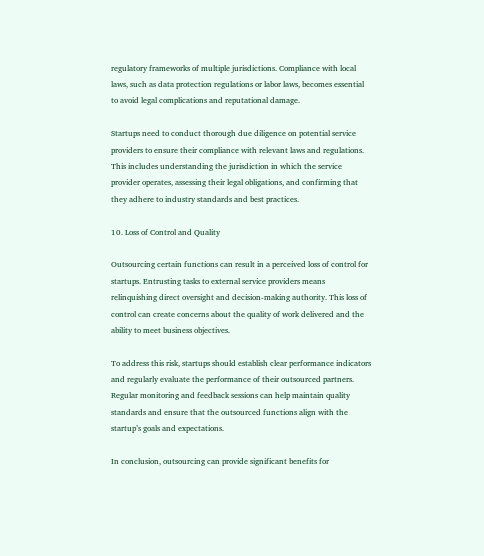regulatory frameworks of multiple jurisdictions. Compliance with local laws, such as data protection regulations or labor laws, becomes essential to avoid legal complications and reputational damage.

Startups need to conduct thorough due diligence on potential service providers to ensure their compliance with relevant laws and regulations. This includes understanding the jurisdiction in which the service provider operates, assessing their legal obligations, and confirming that they adhere to industry standards and best practices.

10. Loss of Control and Quality

Outsourcing certain functions can result in a perceived loss of control for startups. Entrusting tasks to external service providers means relinquishing direct oversight and decision-making authority. This loss of control can create concerns about the quality of work delivered and the ability to meet business objectives.

To address this risk, startups should establish clear performance indicators and regularly evaluate the performance of their outsourced partners. Regular monitoring and feedback sessions can help maintain quality standards and ensure that the outsourced functions align with the startup’s goals and expectations.

In conclusion, outsourcing can provide significant benefits for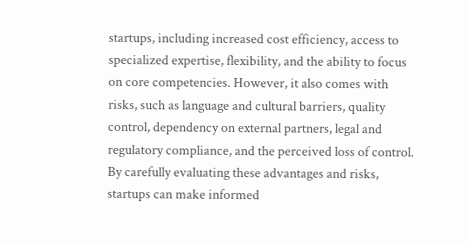startups, including increased cost efficiency, access to specialized expertise, flexibility, and the ability to focus on core competencies. However, it also comes with risks, such as language and cultural barriers, quality control, dependency on external partners, legal and regulatory compliance, and the perceived loss of control. By carefully evaluating these advantages and risks, startups can make informed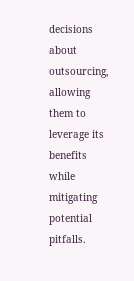decisions about outsourcing, allowing them to leverage its benefits while mitigating potential pitfalls.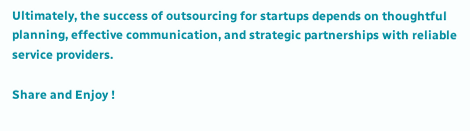Ultimately, the success of outsourcing for startups depends on thoughtful planning, effective communication, and strategic partnerships with reliable service providers.

Share and Enjoy !